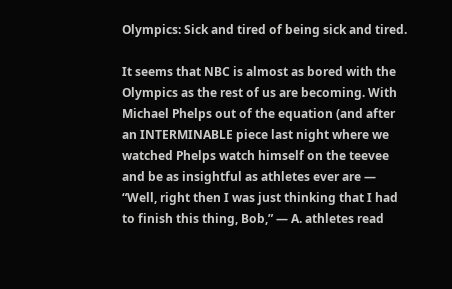Olympics: Sick and tired of being sick and tired.

It seems that NBC is almost as bored with the Olympics as the rest of us are becoming. With Michael Phelps out of the equation (and after an INTERMINABLE piece last night where we watched Phelps watch himself on the teevee and be as insightful as athletes ever are — “Well, right then I was just thinking that I had to finish this thing, Bob,” — A. athletes read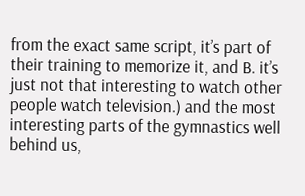from the exact same script, it’s part of their training to memorize it, and B. it’s just not that interesting to watch other people watch television.) and the most interesting parts of the gymnastics well behind us,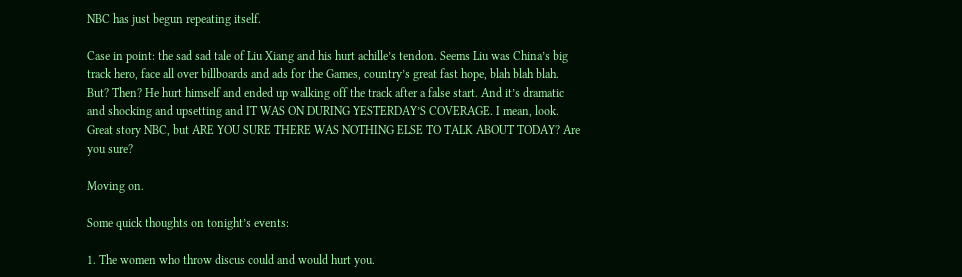NBC has just begun repeating itself.

Case in point: the sad sad tale of Liu Xiang and his hurt achille’s tendon. Seems Liu was China’s big track hero, face all over billboards and ads for the Games, country’s great fast hope, blah blah blah. But? Then? He hurt himself and ended up walking off the track after a false start. And it’s dramatic and shocking and upsetting and IT WAS ON DURING YESTERDAY’S COVERAGE. I mean, look. Great story NBC, but ARE YOU SURE THERE WAS NOTHING ELSE TO TALK ABOUT TODAY? Are you sure?

Moving on.

Some quick thoughts on tonight’s events:

1. The women who throw discus could and would hurt you.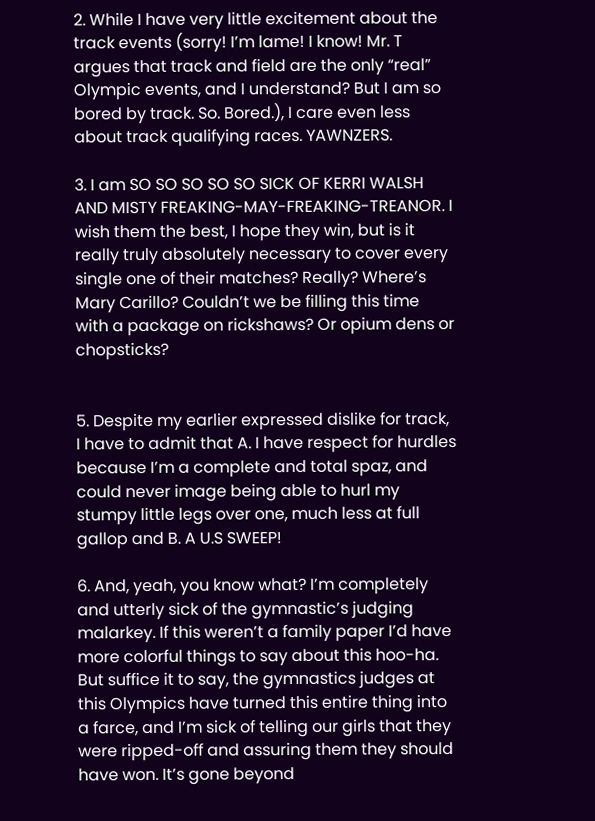2. While I have very little excitement about the track events (sorry! I’m lame! I know! Mr. T argues that track and field are the only “real” Olympic events, and I understand? But I am so bored by track. So. Bored.), I care even less about track qualifying races. YAWNZERS.

3. I am SO SO SO SO SO SICK OF KERRI WALSH AND MISTY FREAKING-MAY-FREAKING-TREANOR. I wish them the best, I hope they win, but is it really truly absolutely necessary to cover every single one of their matches? Really? Where’s Mary Carillo? Couldn’t we be filling this time with a package on rickshaws? Or opium dens or chopsticks?


5. Despite my earlier expressed dislike for track, I have to admit that A. I have respect for hurdles because I’m a complete and total spaz, and could never image being able to hurl my stumpy little legs over one, much less at full gallop and B. A U.S SWEEP!

6. And, yeah, you know what? I’m completely and utterly sick of the gymnastic’s judging malarkey. If this weren’t a family paper I’d have more colorful things to say about this hoo-ha. But suffice it to say, the gymnastics judges at this Olympics have turned this entire thing into a farce, and I’m sick of telling our girls that they were ripped-off and assuring them they should have won. It’s gone beyond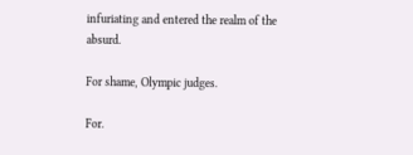infuriating and entered the realm of the absurd.

For shame, Olympic judges.

For.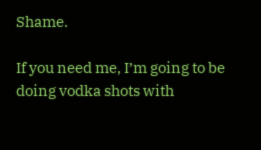Shame.

If you need me, I’m going to be doing vodka shots with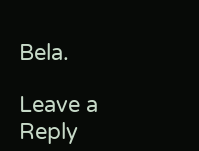Bela.

Leave a Reply